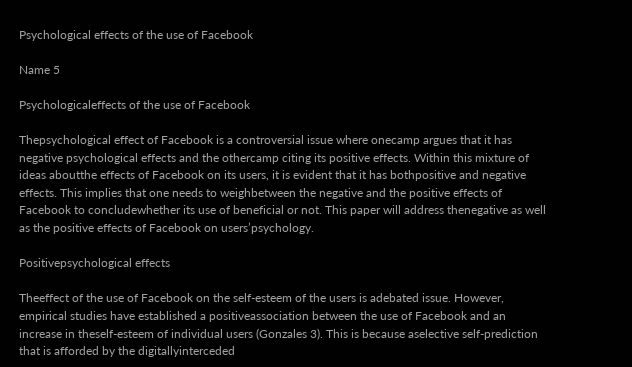Psychological effects of the use of Facebook

Name 5

Psychologicaleffects of the use of Facebook

Thepsychological effect of Facebook is a controversial issue where onecamp argues that it has negative psychological effects and the othercamp citing its positive effects. Within this mixture of ideas aboutthe effects of Facebook on its users, it is evident that it has bothpositive and negative effects. This implies that one needs to weighbetween the negative and the positive effects of Facebook to concludewhether its use of beneficial or not. This paper will address thenegative as well as the positive effects of Facebook on users’psychology.

Positivepsychological effects

Theeffect of the use of Facebook on the self-esteem of the users is adebated issue. However, empirical studies have established a positiveassociation between the use of Facebook and an increase in theself-esteem of individual users (Gonzales 3). This is because aselective self-prediction that is afforded by the digitallyinterceded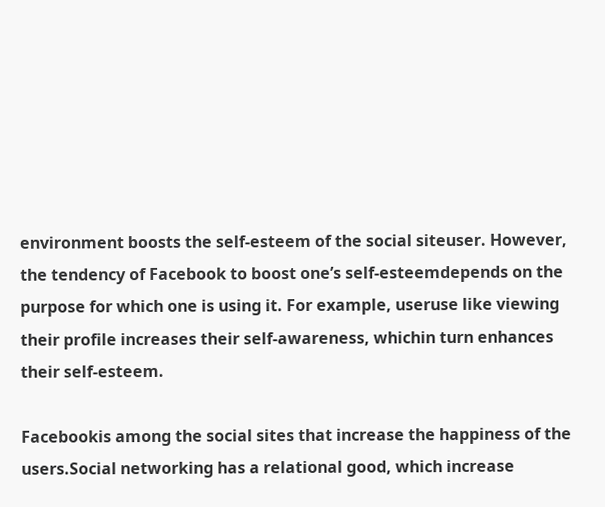environment boosts the self-esteem of the social siteuser. However, the tendency of Facebook to boost one’s self-esteemdepends on the purpose for which one is using it. For example, useruse like viewing their profile increases their self-awareness, whichin turn enhances their self-esteem.

Facebookis among the social sites that increase the happiness of the users.Social networking has a relational good, which increase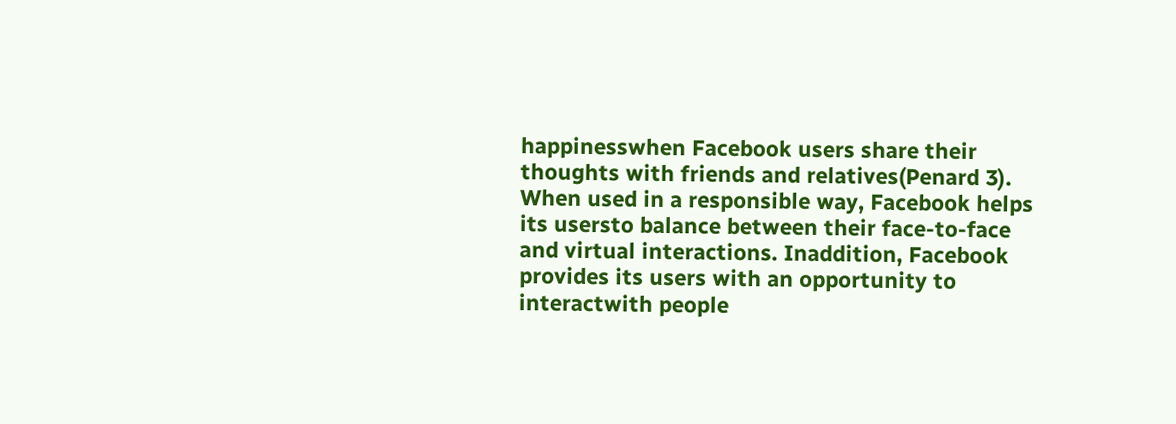happinesswhen Facebook users share their thoughts with friends and relatives(Penard 3). When used in a responsible way, Facebook helps its usersto balance between their face-to-face and virtual interactions. Inaddition, Facebook provides its users with an opportunity to interactwith people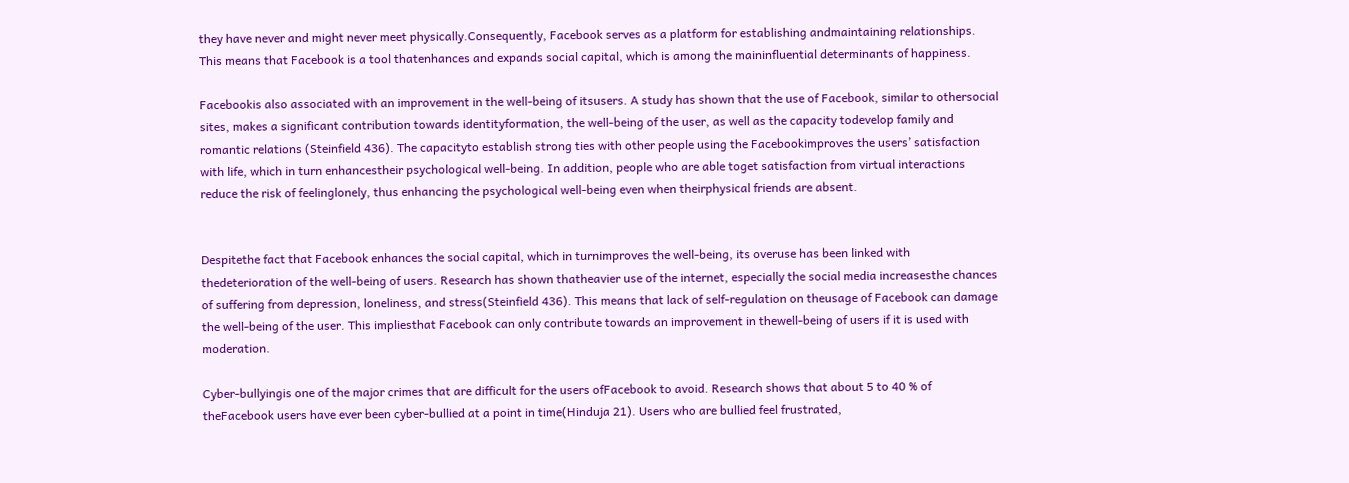they have never and might never meet physically.Consequently, Facebook serves as a platform for establishing andmaintaining relationships. This means that Facebook is a tool thatenhances and expands social capital, which is among the maininfluential determinants of happiness.

Facebookis also associated with an improvement in the well-being of itsusers. A study has shown that the use of Facebook, similar to othersocial sites, makes a significant contribution towards identityformation, the well-being of the user, as well as the capacity todevelop family and romantic relations (Steinfield 436). The capacityto establish strong ties with other people using the Facebookimproves the users’ satisfaction with life, which in turn enhancestheir psychological well-being. In addition, people who are able toget satisfaction from virtual interactions reduce the risk of feelinglonely, thus enhancing the psychological well-being even when theirphysical friends are absent.


Despitethe fact that Facebook enhances the social capital, which in turnimproves the well-being, its overuse has been linked with thedeterioration of the well-being of users. Research has shown thatheavier use of the internet, especially the social media increasesthe chances of suffering from depression, loneliness, and stress(Steinfield 436). This means that lack of self-regulation on theusage of Facebook can damage the well-being of the user. This impliesthat Facebook can only contribute towards an improvement in thewell-being of users if it is used with moderation.

Cyber-bullyingis one of the major crimes that are difficult for the users ofFacebook to avoid. Research shows that about 5 to 40 % of theFacebook users have ever been cyber-bullied at a point in time(Hinduja 21). Users who are bullied feel frustrated,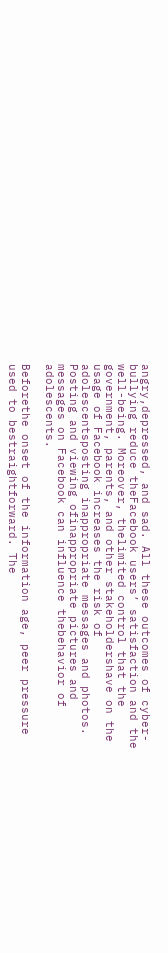angry,depressed, and sad. All these outcomes of cyber-bullying reduce theFacebook users’ satisfaction and the well-being. Moreover, thelimited control that the government, parents, and other stakeholdershave on the usage of Facebook increases the risk of adolescentsposting inappropriate messages and photos. Posting and viewing ofinappropriate pictures and messages on Facebook can influence thebehavior of adolescents.

Beforethe onset of the information age, peer pressure used to bestraightforward. The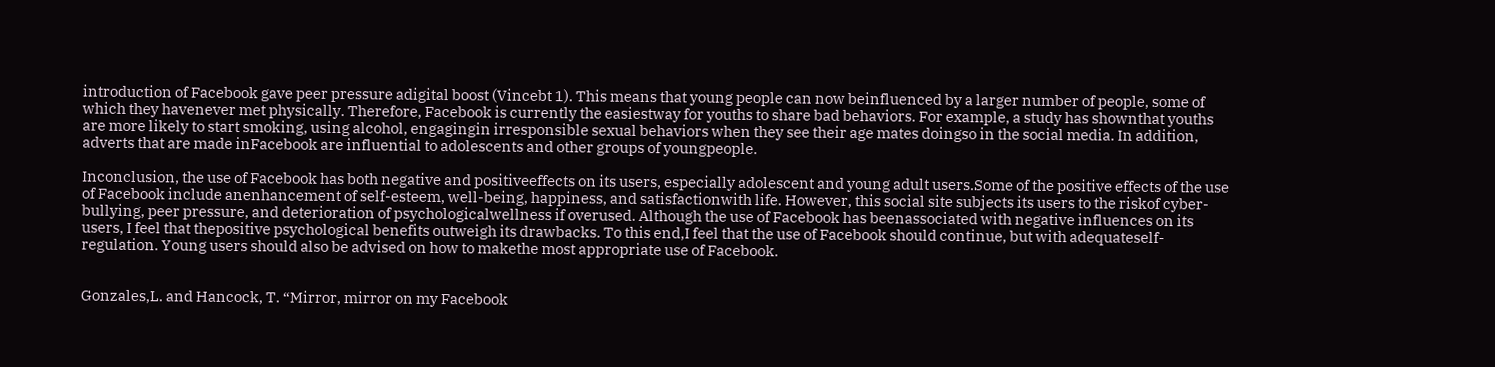introduction of Facebook gave peer pressure adigital boost (Vincebt 1). This means that young people can now beinfluenced by a larger number of people, some of which they havenever met physically. Therefore, Facebook is currently the easiestway for youths to share bad behaviors. For example, a study has shownthat youths are more likely to start smoking, using alcohol, engagingin irresponsible sexual behaviors when they see their age mates doingso in the social media. In addition, adverts that are made inFacebook are influential to adolescents and other groups of youngpeople.

Inconclusion, the use of Facebook has both negative and positiveeffects on its users, especially adolescent and young adult users.Some of the positive effects of the use of Facebook include anenhancement of self-esteem, well-being, happiness, and satisfactionwith life. However, this social site subjects its users to the riskof cyber-bullying, peer pressure, and deterioration of psychologicalwellness if overused. Although the use of Facebook has beenassociated with negative influences on its users, I feel that thepositive psychological benefits outweigh its drawbacks. To this end,I feel that the use of Facebook should continue, but with adequateself-regulation. Young users should also be advised on how to makethe most appropriate use of Facebook.


Gonzales,L. and Hancock, T. “Mirror, mirror on my Facebook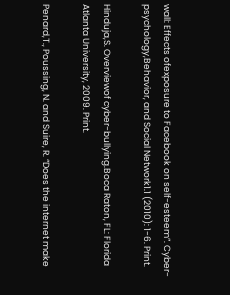wall: Effects ofexposure to Facebook on self-esteem”. Cyber-psychology,Behavior, and Social Network1.1 (2010): 1-6. Print.

Hinduja,S. Overviewof cyber-bullying.Boca Raton, FL: Florida Atlanta University, 2009. Print.

Penard,T., Poussing, N. and Suire, R. “Does the internet make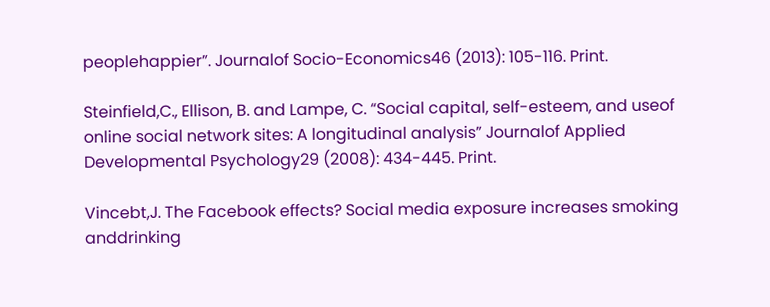peoplehappier”. Journalof Socio-Economics46 (2013): 105-116. Print.

Steinfield,C., Ellison, B. and Lampe, C. “Social capital, self-esteem, and useof online social network sites: A longitudinal analysis” Journalof Applied Developmental Psychology29 (2008): 434-445. Print.

Vincebt,J. The Facebook effects? Social media exposure increases smoking anddrinking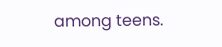among teens.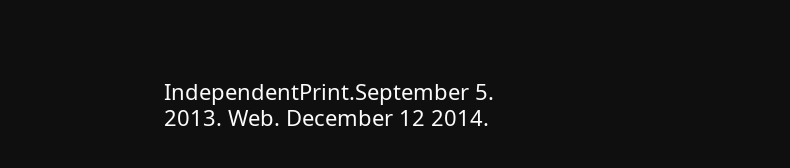IndependentPrint.September 5. 2013. Web. December 12 2014.